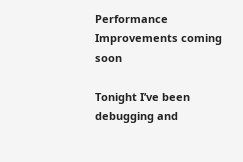Performance Improvements coming soon

Tonight I’ve been debugging and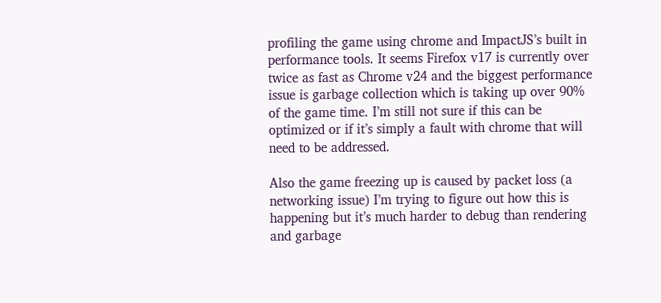profiling the game using chrome and ImpactJS’s built in performance tools. It seems Firefox v17 is currently over twice as fast as Chrome v24 and the biggest performance issue is garbage collection which is taking up over 90% of the game time. I’m still not sure if this can be optimized or if it’s simply a fault with chrome that will need to be addressed.

Also the game freezing up is caused by packet loss (a networking issue) I’m trying to figure out how this is happening but it’s much harder to debug than rendering and garbage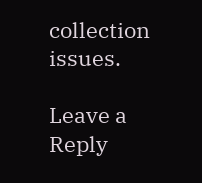collection issues.

Leave a Reply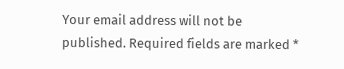Your email address will not be published. Required fields are marked *